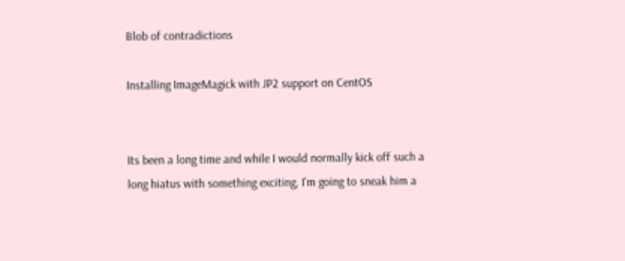Blob of contradictions

Installing ImageMagick with JP2 support on CentOS


Its been a long time and while I would normally kick off such a long hiatus with something exciting, I'm going to sneak him a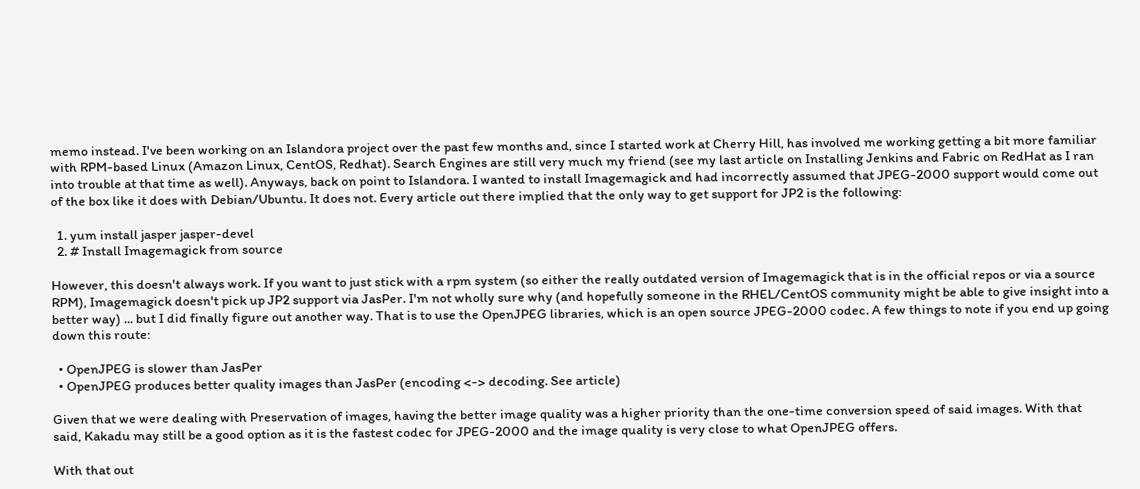memo instead. I've been working on an Islandora project over the past few months and, since I started work at Cherry Hill, has involved me working getting a bit more familiar with RPM-based Linux (Amazon Linux, CentOS, Redhat). Search Engines are still very much my friend (see my last article on Installing Jenkins and Fabric on RedHat as I ran into trouble at that time as well). Anyways, back on point to Islandora. I wanted to install Imagemagick and had incorrectly assumed that JPEG-2000 support would come out of the box like it does with Debian/Ubuntu. It does not. Every article out there implied that the only way to get support for JP2 is the following:

  1. yum install jasper jasper-devel
  2. # Install Imagemagick from source

However, this doesn't always work. If you want to just stick with a rpm system (so either the really outdated version of Imagemagick that is in the official repos or via a source RPM), Imagemagick doesn't pick up JP2 support via JasPer. I'm not wholly sure why (and hopefully someone in the RHEL/CentOS community might be able to give insight into a better way) ... but I did finally figure out another way. That is to use the OpenJPEG libraries, which is an open source JPEG-2000 codec. A few things to note if you end up going down this route:

  • OpenJPEG is slower than JasPer
  • OpenJPEG produces better quality images than JasPer (encoding <-> decoding. See article)

Given that we were dealing with Preservation of images, having the better image quality was a higher priority than the one-time conversion speed of said images. With that said, Kakadu may still be a good option as it is the fastest codec for JPEG-2000 and the image quality is very close to what OpenJPEG offers.

With that out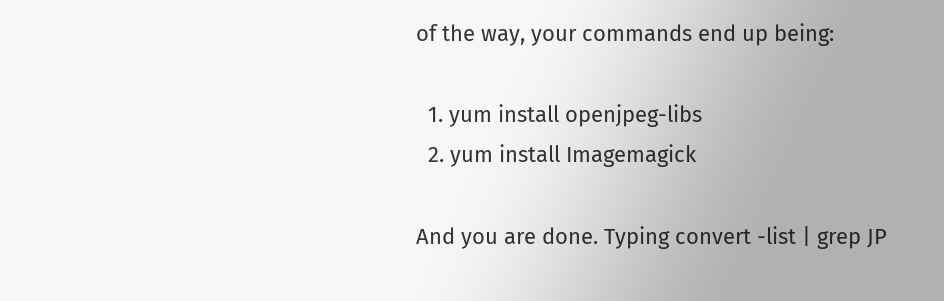of the way, your commands end up being:

  1. yum install openjpeg-libs
  2. yum install Imagemagick

And you are done. Typing convert -list | grep JP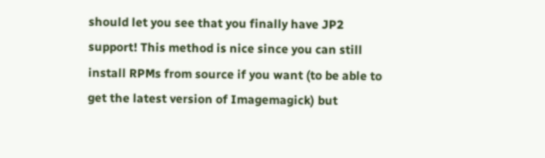should let you see that you finally have JP2 support! This method is nice since you can still install RPMs from source if you want (to be able to get the latest version of Imagemagick) but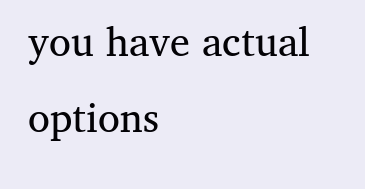you have actual options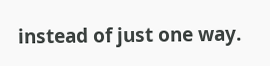instead of just one way.